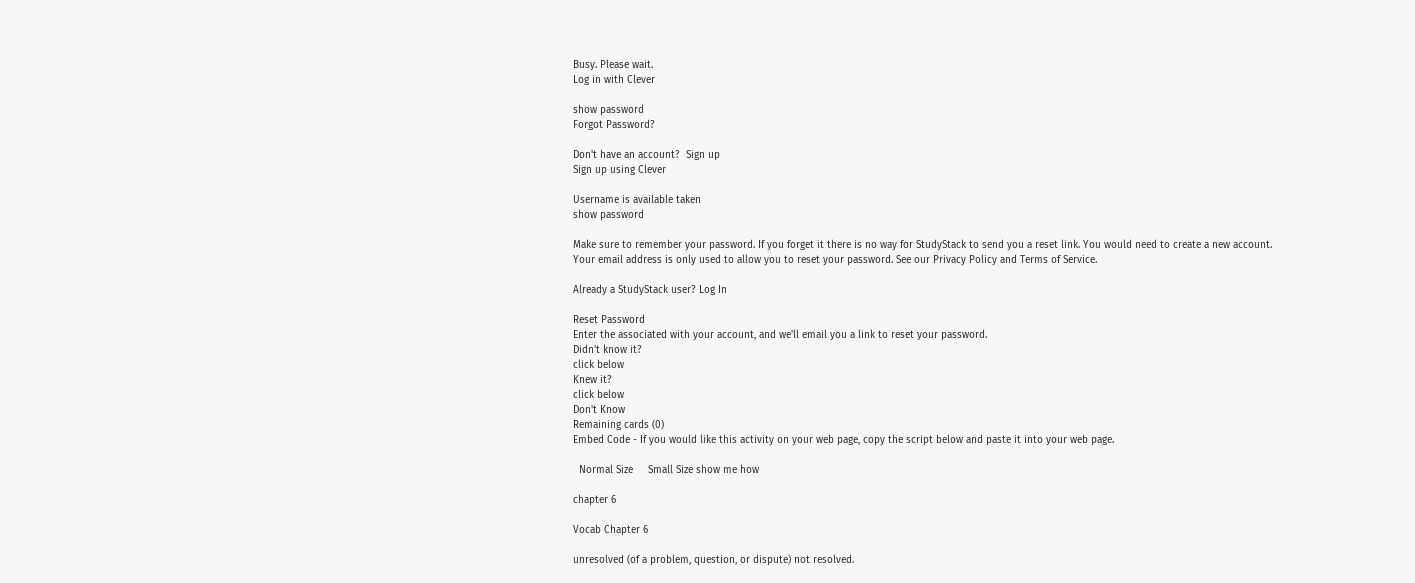Busy. Please wait.
Log in with Clever

show password
Forgot Password?

Don't have an account?  Sign up
Sign up using Clever

Username is available taken
show password

Make sure to remember your password. If you forget it there is no way for StudyStack to send you a reset link. You would need to create a new account.
Your email address is only used to allow you to reset your password. See our Privacy Policy and Terms of Service.

Already a StudyStack user? Log In

Reset Password
Enter the associated with your account, and we'll email you a link to reset your password.
Didn't know it?
click below
Knew it?
click below
Don't Know
Remaining cards (0)
Embed Code - If you would like this activity on your web page, copy the script below and paste it into your web page.

  Normal Size     Small Size show me how

chapter 6

Vocab Chapter 6

unresolved (of a problem, question, or dispute) not resolved.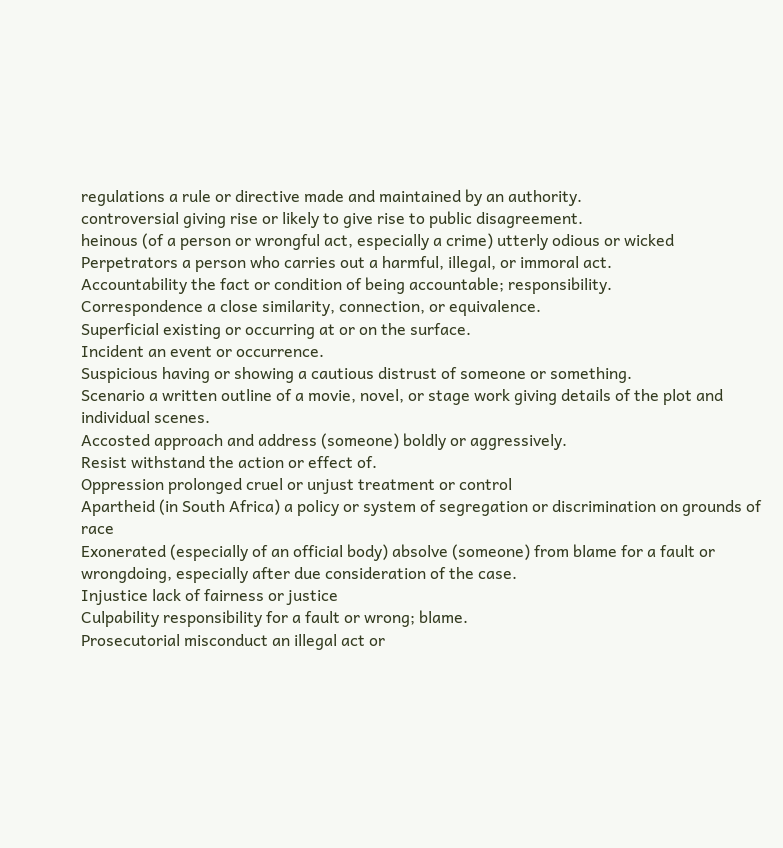regulations a rule or directive made and maintained by an authority.
controversial giving rise or likely to give rise to public disagreement.
heinous (of a person or wrongful act, especially a crime) utterly odious or wicked
Perpetrators a person who carries out a harmful, illegal, or immoral act.
Accountability the fact or condition of being accountable; responsibility.
Correspondence a close similarity, connection, or equivalence.
Superficial existing or occurring at or on the surface.
Incident an event or occurrence.
Suspicious having or showing a cautious distrust of someone or something.
Scenario a written outline of a movie, novel, or stage work giving details of the plot and individual scenes.
Accosted approach and address (someone) boldly or aggressively.
Resist withstand the action or effect of.
Oppression prolonged cruel or unjust treatment or control
Apartheid (in South Africa) a policy or system of segregation or discrimination on grounds of race
Exonerated (especially of an official body) absolve (someone) from blame for a fault or wrongdoing, especially after due consideration of the case.
Injustice lack of fairness or justice
Culpability responsibility for a fault or wrong; blame.
Prosecutorial misconduct an illegal act or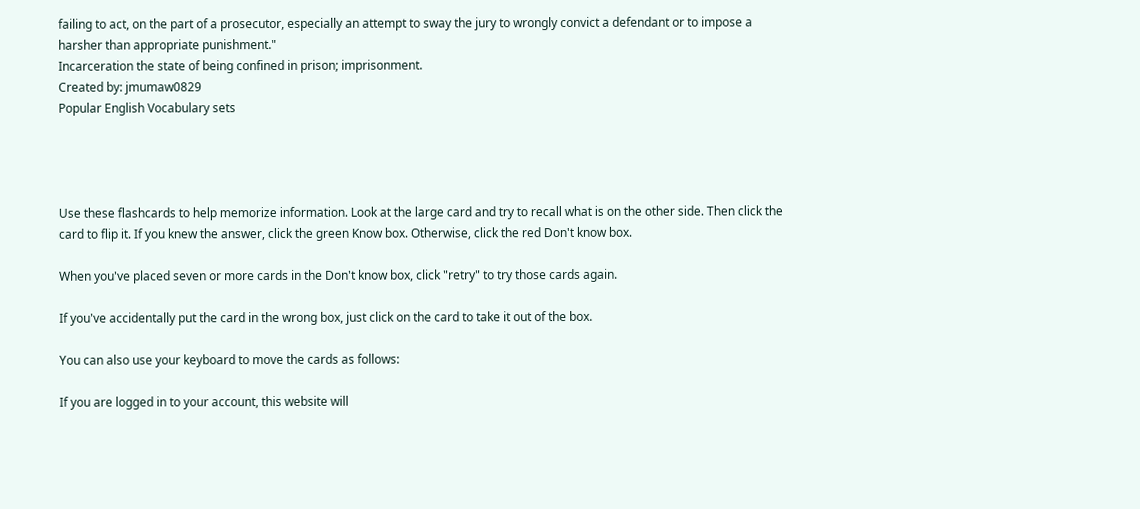failing to act, on the part of a prosecutor, especially an attempt to sway the jury to wrongly convict a defendant or to impose a harsher than appropriate punishment."
Incarceration the state of being confined in prison; imprisonment.
Created by: jmumaw0829
Popular English Vocabulary sets




Use these flashcards to help memorize information. Look at the large card and try to recall what is on the other side. Then click the card to flip it. If you knew the answer, click the green Know box. Otherwise, click the red Don't know box.

When you've placed seven or more cards in the Don't know box, click "retry" to try those cards again.

If you've accidentally put the card in the wrong box, just click on the card to take it out of the box.

You can also use your keyboard to move the cards as follows:

If you are logged in to your account, this website will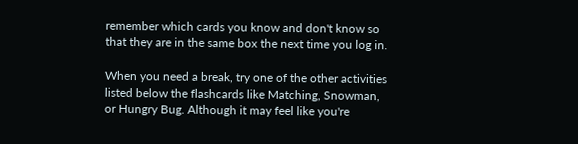remember which cards you know and don't know so that they are in the same box the next time you log in.

When you need a break, try one of the other activities listed below the flashcards like Matching, Snowman, or Hungry Bug. Although it may feel like you're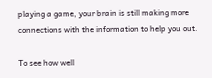playing a game, your brain is still making more connections with the information to help you out.

To see how well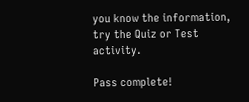you know the information, try the Quiz or Test activity.

Pass complete!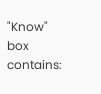"Know" box contains: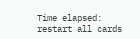Time elapsed:
restart all cards